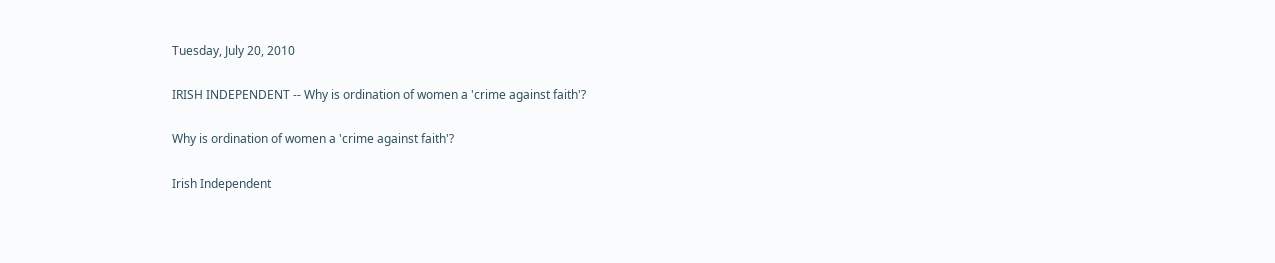Tuesday, July 20, 2010

IRISH INDEPENDENT -- Why is ordination of women a 'crime against faith'?

Why is ordination of women a 'crime against faith'?

Irish Independent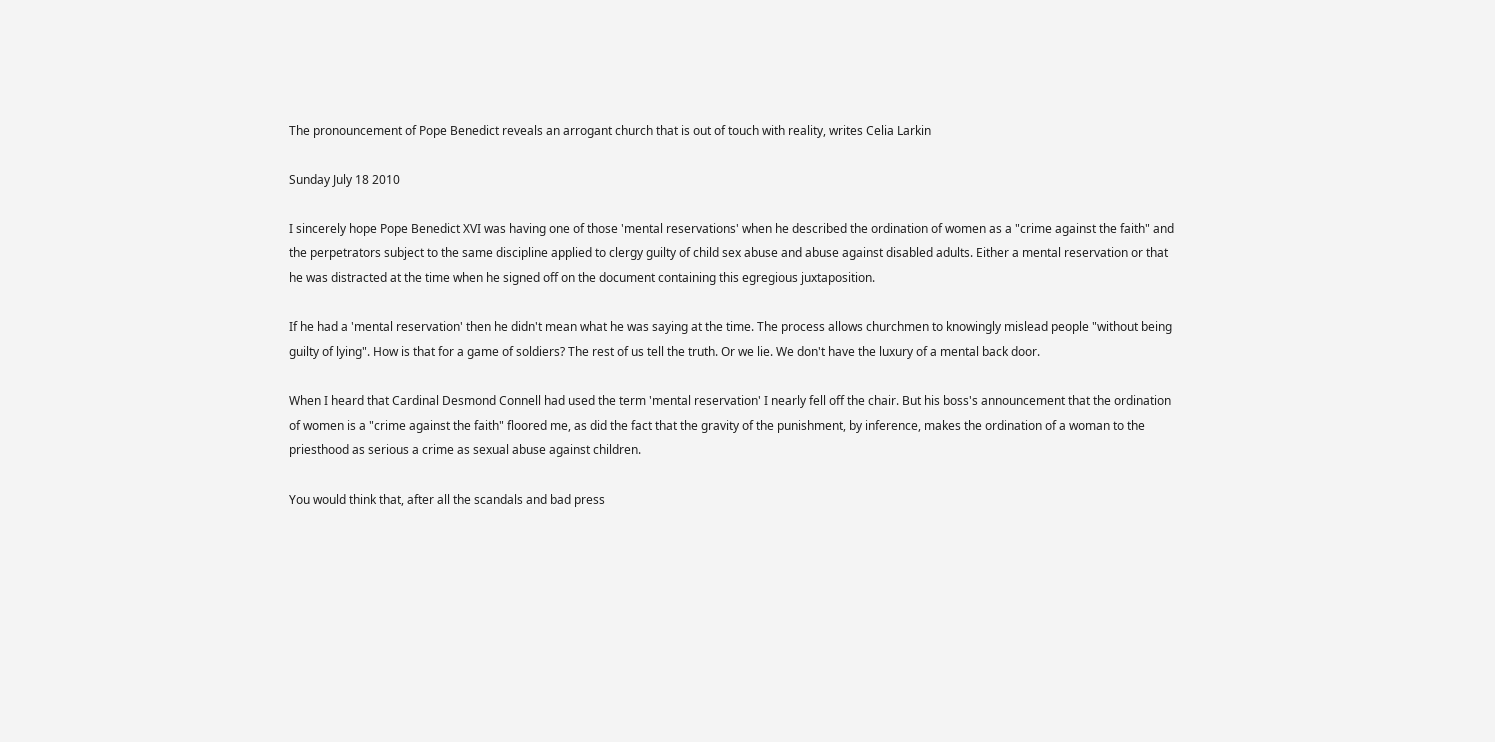The pronouncement of Pope Benedict reveals an arrogant church that is out of touch with reality, writes Celia Larkin

Sunday July 18 2010

I sincerely hope Pope Benedict XVI was having one of those 'mental reservations' when he described the ordination of women as a "crime against the faith" and the perpetrators subject to the same discipline applied to clergy guilty of child sex abuse and abuse against disabled adults. Either a mental reservation or that he was distracted at the time when he signed off on the document containing this egregious juxtaposition.

If he had a 'mental reservation' then he didn't mean what he was saying at the time. The process allows churchmen to knowingly mislead people "without being guilty of lying". How is that for a game of soldiers? The rest of us tell the truth. Or we lie. We don't have the luxury of a mental back door.

When I heard that Cardinal Desmond Connell had used the term 'mental reservation' I nearly fell off the chair. But his boss's announcement that the ordination of women is a "crime against the faith" floored me, as did the fact that the gravity of the punishment, by inference, makes the ordination of a woman to the priesthood as serious a crime as sexual abuse against children.

You would think that, after all the scandals and bad press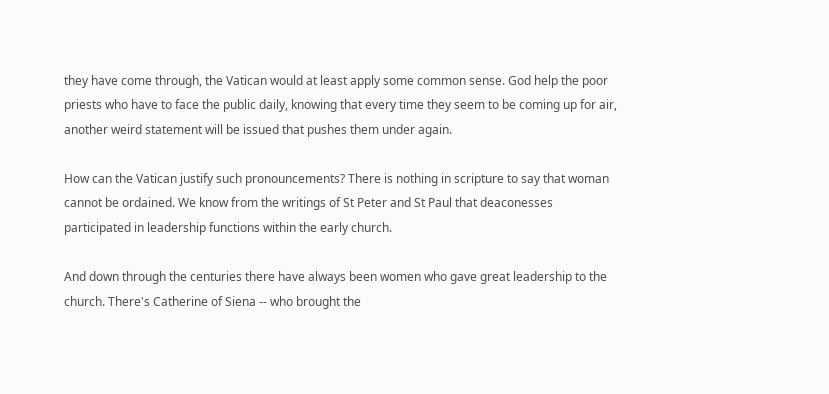they have come through, the Vatican would at least apply some common sense. God help the poor priests who have to face the public daily, knowing that every time they seem to be coming up for air, another weird statement will be issued that pushes them under again.

How can the Vatican justify such pronouncements? There is nothing in scripture to say that woman cannot be ordained. We know from the writings of St Peter and St Paul that deaconesses participated in leadership functions within the early church.

And down through the centuries there have always been women who gave great leadership to the church. There's Catherine of Siena -- who brought the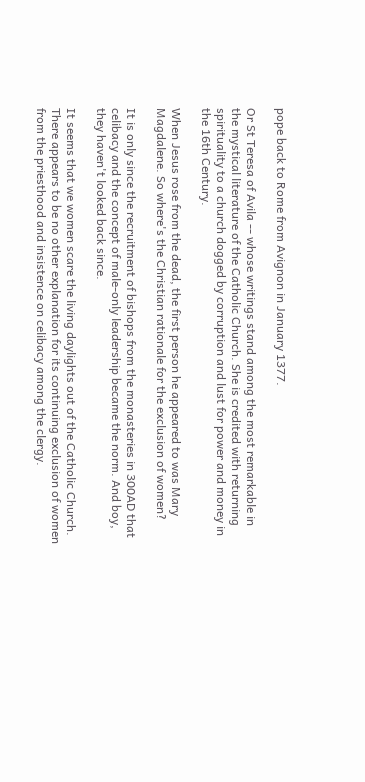pope back to Rome from Avignon in January 1377.

Or St Teresa of Avila -- whose writings stand among the most remarkable in the mystical literature of the Catholic Church. She is credited with returning spirituality to a church dogged by corruption and lust for power and money in the 16th Century.

When Jesus rose from the dead, the first person he appeared to was Mary Magdalene. So where's the Christian rationale for the exclusion of women?

It is only since the recruitment of bishops from the monasteries in 300AD that celibacy and the concept of male-only leadership became the norm. And boy, they haven't looked back since.

It seems that we women scare the living daylights out of the Catholic Church. There appears to be no other explanation for its continuing exclusion of women from the priesthood and insistence on celibacy among the clergy.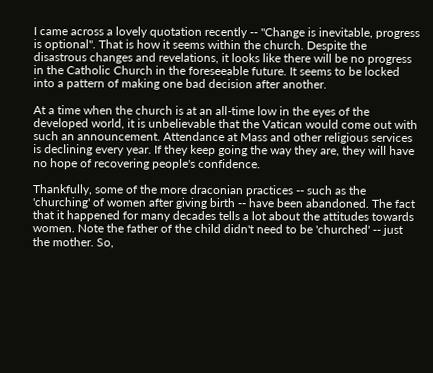I came across a lovely quotation recently -- "Change is inevitable, progress is optional". That is how it seems within the church. Despite the disastrous changes and revelations, it looks like there will be no progress in the Catholic Church in the foreseeable future. It seems to be locked into a pattern of making one bad decision after another.

At a time when the church is at an all-time low in the eyes of the developed world, it is unbelievable that the Vatican would come out with such an announcement. Attendance at Mass and other religious services is declining every year. If they keep going the way they are, they will have no hope of recovering people's confidence.

Thankfully, some of the more draconian practices -- such as the 'churching' of women after giving birth -- have been abandoned. The fact that it happened for many decades tells a lot about the attitudes towards women. Note the father of the child didn't need to be 'churched' -- just the mother. So,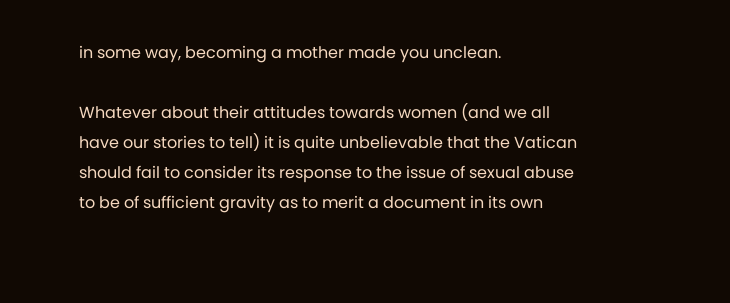in some way, becoming a mother made you unclean.

Whatever about their attitudes towards women (and we all have our stories to tell) it is quite unbelievable that the Vatican should fail to consider its response to the issue of sexual abuse to be of sufficient gravity as to merit a document in its own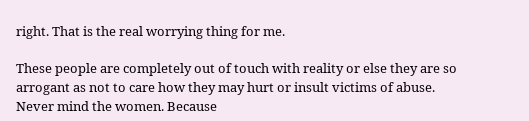right. That is the real worrying thing for me.

These people are completely out of touch with reality or else they are so arrogant as not to care how they may hurt or insult victims of abuse. Never mind the women. Because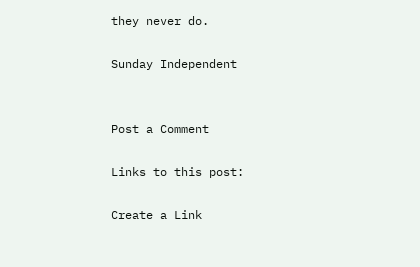they never do.

Sunday Independent


Post a Comment

Links to this post:

Create a Link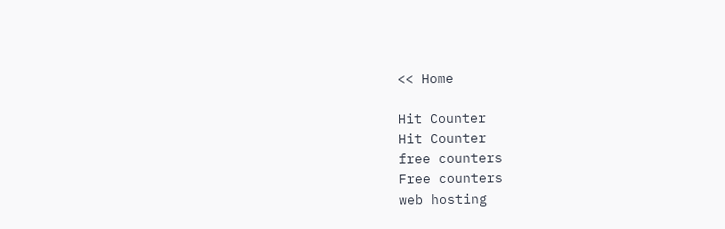<< Home

Hit Counter
Hit Counter
free counters
Free counters
web hosting